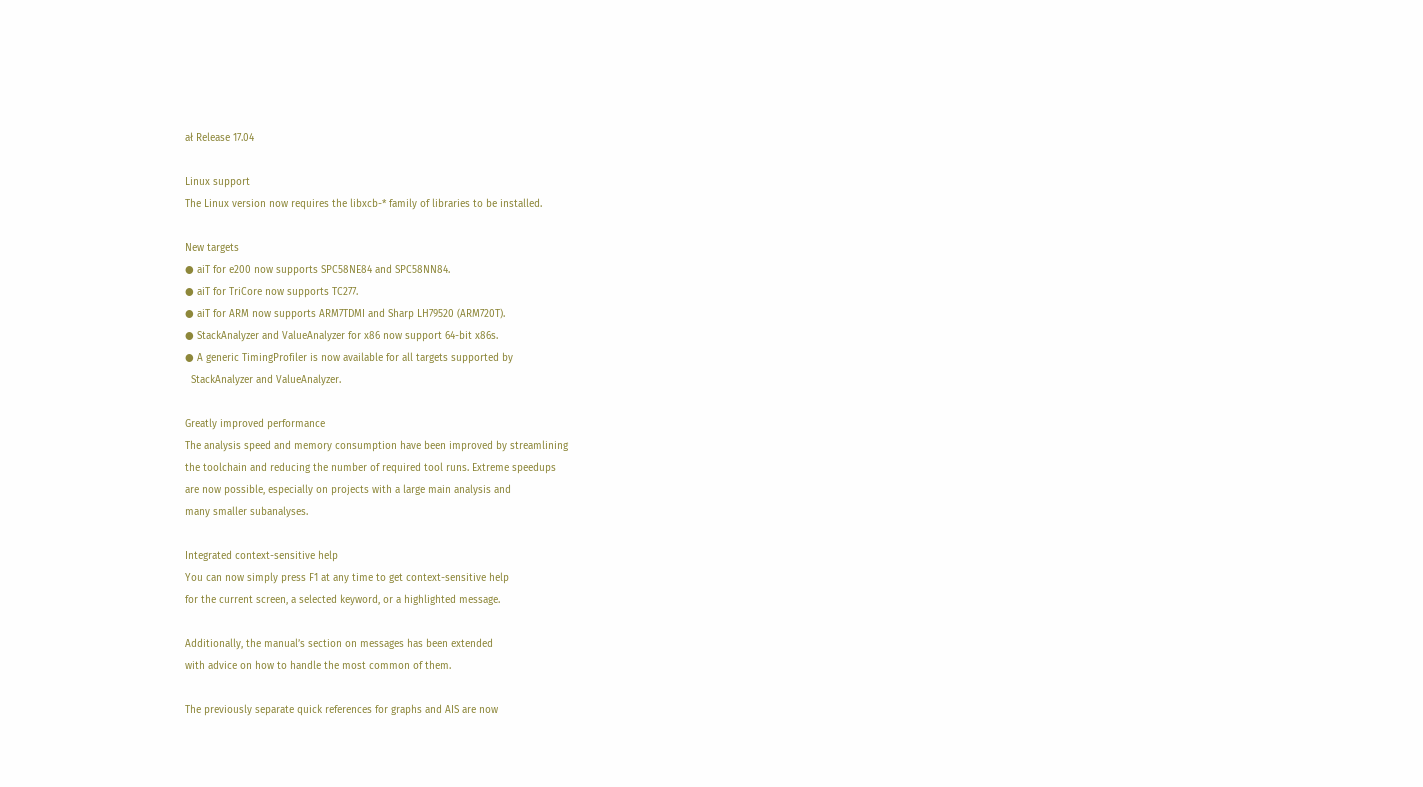ał Release 17.04

Linux support
The Linux version now requires the libxcb-* family of libraries to be installed.

New targets
● aiT for e200 now supports SPC58NE84 and SPC58NN84.
● aiT for TriCore now supports TC277.
● aiT for ARM now supports ARM7TDMI and Sharp LH79520 (ARM720T).
● StackAnalyzer and ValueAnalyzer for x86 now support 64-bit x86s.
● A generic TimingProfiler is now available for all targets supported by
  StackAnalyzer and ValueAnalyzer.

Greatly improved performance
The analysis speed and memory consumption have been improved by streamlining
the toolchain and reducing the number of required tool runs. Extreme speedups
are now possible, especially on projects with a large main analysis and
many smaller subanalyses.

Integrated context-sensitive help
You can now simply press F1 at any time to get context-sensitive help
for the current screen, a selected keyword, or a highlighted message.

Additionally, the manual’s section on messages has been extended
with advice on how to handle the most common of them.

The previously separate quick references for graphs and AIS are now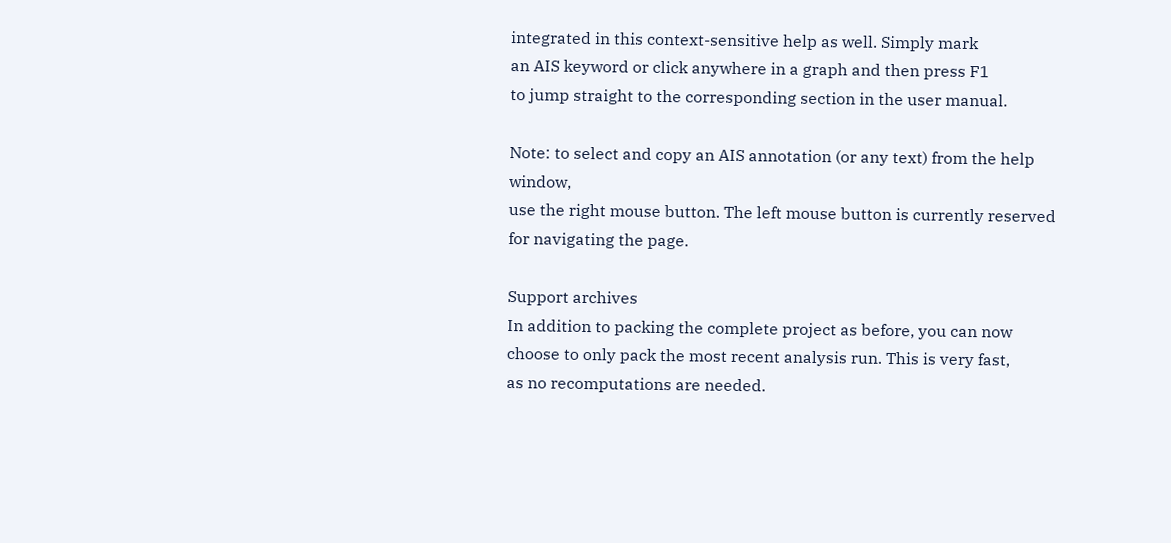integrated in this context-sensitive help as well. Simply mark
an AIS keyword or click anywhere in a graph and then press F1
to jump straight to the corresponding section in the user manual.

Note: to select and copy an AIS annotation (or any text) from the help window,
use the right mouse button. The left mouse button is currently reserved
for navigating the page.

Support archives
In addition to packing the complete project as before, you can now
choose to only pack the most recent analysis run. This is very fast,
as no recomputations are needed.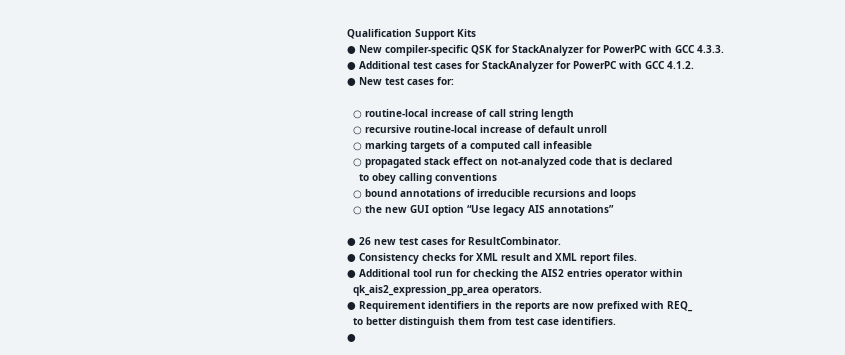Qualification Support Kits
● New compiler-specific QSK for StackAnalyzer for PowerPC with GCC 4.3.3.
● Additional test cases for StackAnalyzer for PowerPC with GCC 4.1.2.
● New test cases for:

  ○ routine-local increase of call string length
  ○ recursive routine-local increase of default unroll
  ○ marking targets of a computed call infeasible
  ○ propagated stack effect on not-analyzed code that is declared
    to obey calling conventions
  ○ bound annotations of irreducible recursions and loops
  ○ the new GUI option “Use legacy AIS annotations”

● 26 new test cases for ResultCombinator.
● Consistency checks for XML result and XML report files.
● Additional tool run for checking the AIS2 entries operator within
  qk_ais2_expression_pp_area operators.
● Requirement identifiers in the reports are now prefixed with REQ_
  to better distinguish them from test case identifiers.
●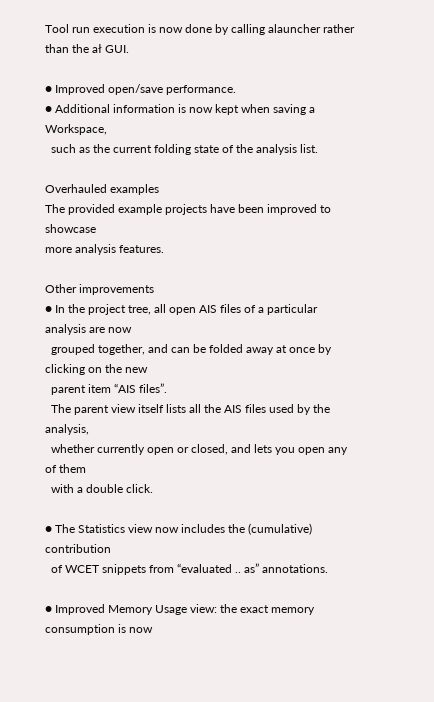Tool run execution is now done by calling alauncher rather than the ał GUI.

● Improved open/save performance.
● Additional information is now kept when saving a Workspace,
  such as the current folding state of the analysis list.

Overhauled examples
The provided example projects have been improved to showcase
more analysis features.

Other improvements
● In the project tree, all open AIS files of a particular analysis are now
  grouped together, and can be folded away at once by clicking on the new
  parent item “AIS files”.
  The parent view itself lists all the AIS files used by the analysis,
  whether currently open or closed, and lets you open any of them
  with a double click.

● The Statistics view now includes the (cumulative) contribution
  of WCET snippets from “evaluated .. as” annotations.

● Improved Memory Usage view: the exact memory consumption is now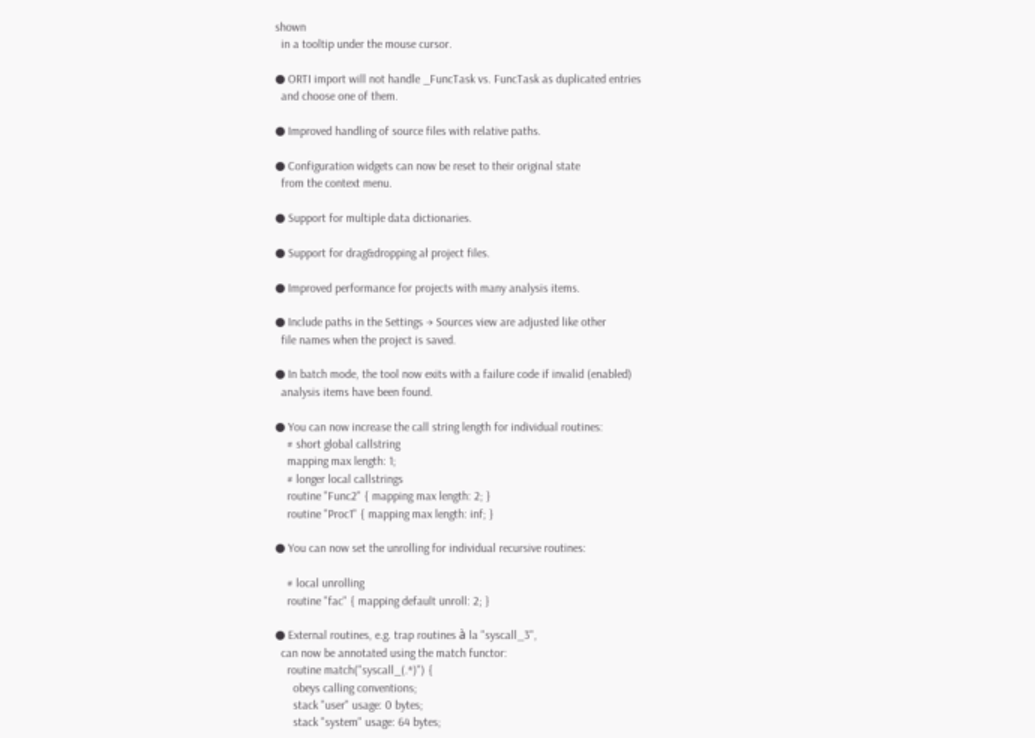shown
  in a tooltip under the mouse cursor.

● ORTI import will not handle _FuncTask vs. FuncTask as duplicated entries
  and choose one of them.

● Improved handling of source files with relative paths.

● Configuration widgets can now be reset to their original state
  from the context menu.

● Support for multiple data dictionaries.

● Support for drag&dropping ał project files.

● Improved performance for projects with many analysis items.

● Include paths in the Settings → Sources view are adjusted like other
  file names when the project is saved.

● In batch mode, the tool now exits with a failure code if invalid (enabled)
  analysis items have been found.

● You can now increase the call string length for individual routines:
    # short global callstring
    mapping max length: 1;
    # longer local callstrings
    routine "Func2" { mapping max length: 2; }
    routine "Proc1" { mapping max length: inf; }

● You can now set the unrolling for individual recursive routines:

    # local unrolling
    routine "fac" { mapping default unroll: 2; }

● External routines, e.g. trap routines à la "syscall_3",
  can now be annotated using the match functor:
    routine match("syscall_(.*)") {
      obeys calling conventions;
      stack "user" usage: 0 bytes;
      stack "system" usage: 64 bytes;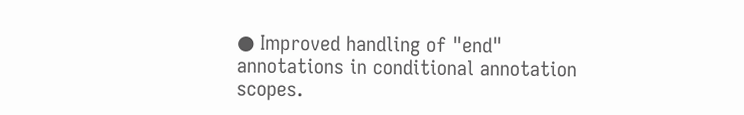● Improved handling of "end" annotations in conditional annotation scopes.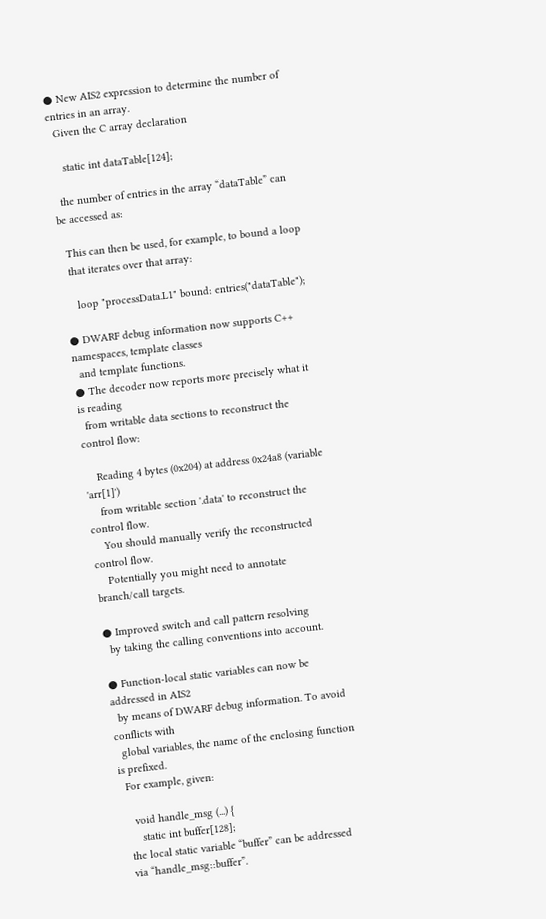● New AIS2 expression to determine the number of entries in an array.
  Given the C array declaration

    static int dataTable[124];

  the number of entries in the array “dataTable” can be accessed as:

  This can then be used, for example, to bound a loop
  that iterates over that array:

    loop "processData.L1" bound: entries("dataTable");

● DWARF debug information now supports C++ namespaces, template classes
  and template functions.
● The decoder now reports more precisely what it is reading
  from writable data sections to reconstruct the control flow:

    Reading 4 bytes (0x204) at address 0x24a8 (variable 'arr[1]')
    from writable section '.data' to reconstruct the control flow.
    You should manually verify the reconstructed control flow.
    Potentially you might need to annotate branch/call targets.

● Improved switch and call pattern resolving
  by taking the calling conventions into account.

● Function-local static variables can now be addressed in AIS2
  by means of DWARF debug information. To avoid conflicts with
  global variables, the name of the enclosing function is prefixed.
  For example, given:

    void handle_msg (...) {
      static int buffer[128];
  the local static variable “buffer” can be addressed
  via “handle_msg::buffer”.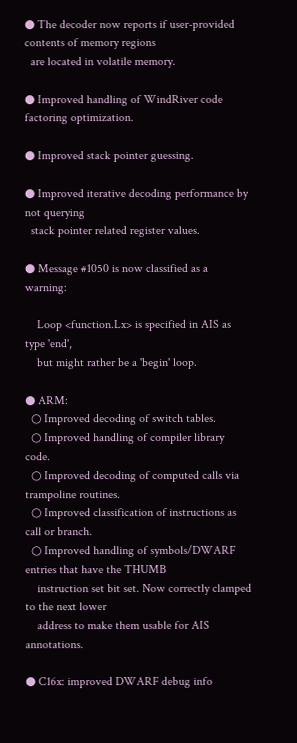● The decoder now reports if user-provided contents of memory regions
  are located in volatile memory.

● Improved handling of WindRiver code factoring optimization.

● Improved stack pointer guessing.

● Improved iterative decoding performance by not querying
  stack pointer related register values.

● Message #1050 is now classified as a warning:

    Loop <function.Lx> is specified in AIS as type 'end',
    but might rather be a 'begin' loop.

● ARM:
  ○ Improved decoding of switch tables.
  ○ Improved handling of compiler library code.
  ○ Improved decoding of computed calls via trampoline routines.
  ○ Improved classification of instructions as call or branch.
  ○ Improved handling of symbols/DWARF entries that have the THUMB
    instruction set bit set. Now correctly clamped to the next lower
    address to make them usable for AIS annotations.

● C16x: improved DWARF debug info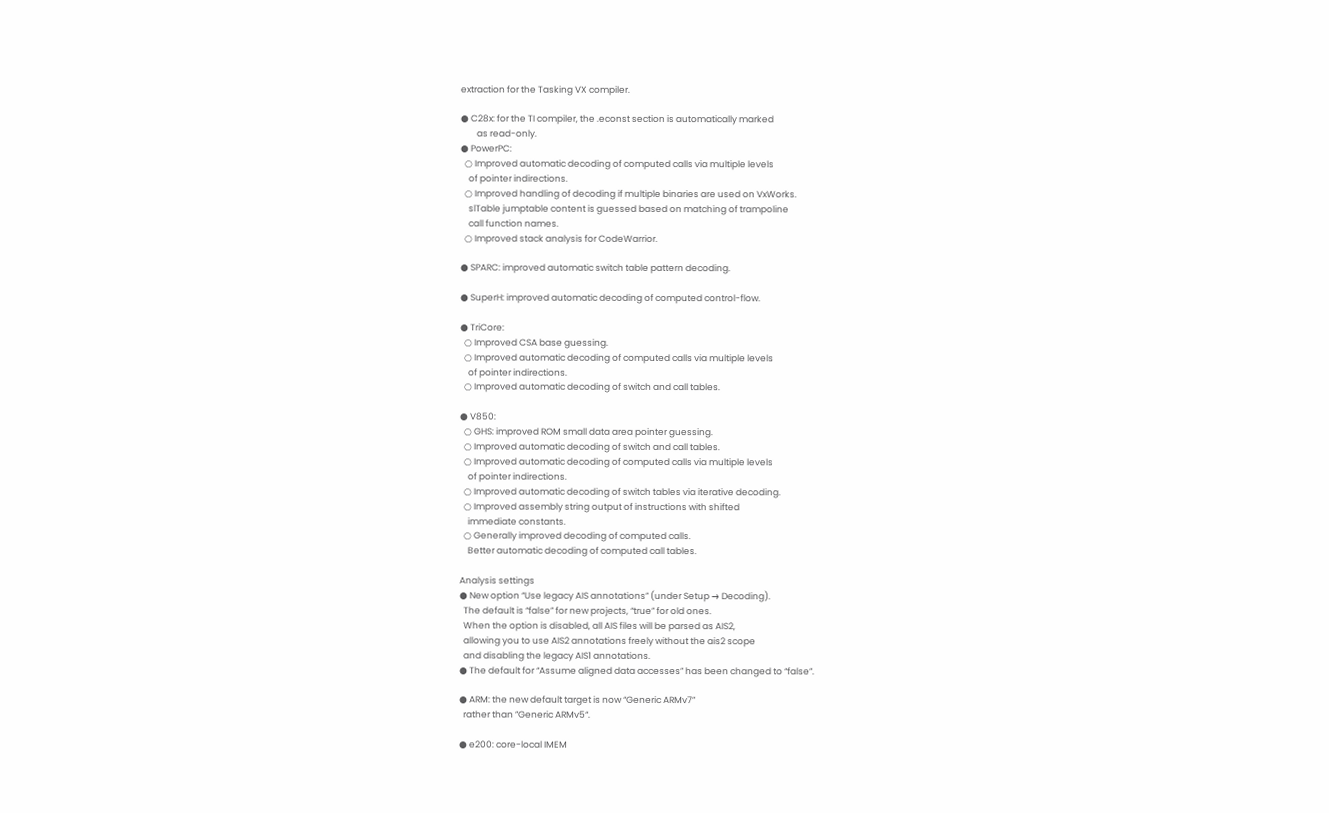extraction for the Tasking VX compiler.

● C28x: for the TI compiler, the .econst section is automatically marked
        as read-only.
● PowerPC:
  ○ Improved automatic decoding of computed calls via multiple levels
    of pointer indirections.
  ○ Improved handling of decoding if multiple binaries are used on VxWorks.
    slTable jumptable content is guessed based on matching of trampoline
    call function names.
  ○ Improved stack analysis for CodeWarrior.

● SPARC: improved automatic switch table pattern decoding.

● SuperH: improved automatic decoding of computed control-flow.

● TriCore:
  ○ Improved CSA base guessing.
  ○ Improved automatic decoding of computed calls via multiple levels
    of pointer indirections.
  ○ Improved automatic decoding of switch and call tables.

● V850:
  ○ GHS: improved ROM small data area pointer guessing.
  ○ Improved automatic decoding of switch and call tables.
  ○ Improved automatic decoding of computed calls via multiple levels
    of pointer indirections.
  ○ Improved automatic decoding of switch tables via iterative decoding.
  ○ Improved assembly string output of instructions with shifted
    immediate constants.
  ○ Generally improved decoding of computed calls.
    Better automatic decoding of computed call tables.

Analysis settings
● New option “Use legacy AIS annotations” (under Setup → Decoding).
  The default is “false” for new projects, “true” for old ones.
  When the option is disabled, all AIS files will be parsed as AIS2,
  allowing you to use AIS2 annotations freely without the ais2 scope
  and disabling the legacy AIS1 annotations.
● The default for “Assume aligned data accesses” has been changed to “false”.

● ARM: the new default target is now “Generic ARMv7”
  rather than ”Generic ARMv5“.

● e200: core-local IMEM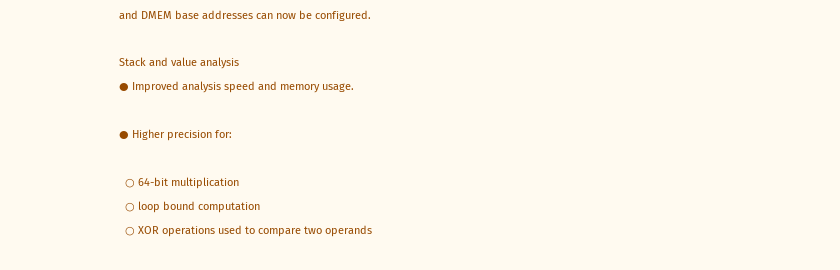and DMEM base addresses can now be configured.

Stack and value analysis
● Improved analysis speed and memory usage.

● Higher precision for:

  ○ 64-bit multiplication
  ○ loop bound computation
  ○ XOR operations used to compare two operands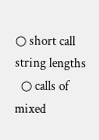○ short call string lengths
  ○ calls of mixed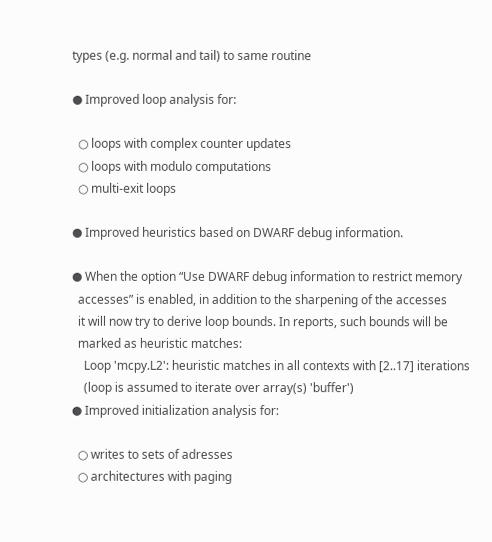types (e.g. normal and tail) to same routine

● Improved loop analysis for:

  ○ loops with complex counter updates
  ○ loops with modulo computations
  ○ multi-exit loops

● Improved heuristics based on DWARF debug information.

● When the option “Use DWARF debug information to restrict memory
  accesses” is enabled, in addition to the sharpening of the accesses
  it will now try to derive loop bounds. In reports, such bounds will be
  marked as heuristic matches:
    Loop 'mcpy.L2': heuristic matches in all contexts with [2..17] iterations
    (loop is assumed to iterate over array(s) 'buffer')
● Improved initialization analysis for:

  ○ writes to sets of adresses
  ○ architectures with paging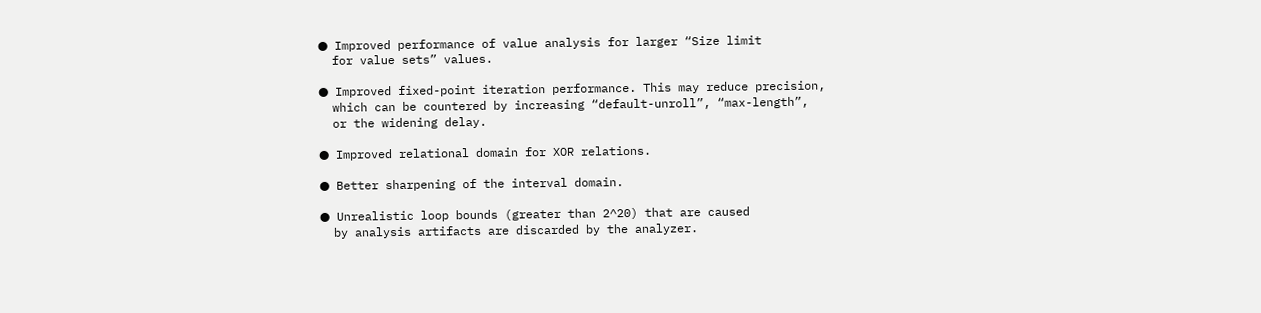● Improved performance of value analysis for larger “Size limit
  for value sets” values.

● Improved fixed-point iteration performance. This may reduce precision,
  which can be countered by increasing “default-unroll”, “max-length”,
  or the widening delay.

● Improved relational domain for XOR relations.

● Better sharpening of the interval domain.

● Unrealistic loop bounds (greater than 2^20) that are caused
  by analysis artifacts are discarded by the analyzer.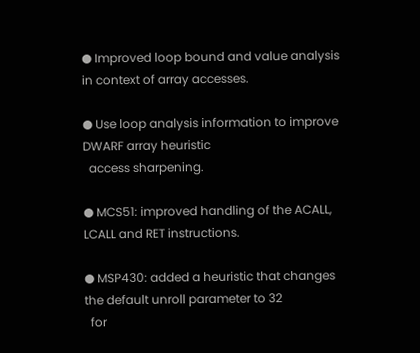● Improved loop bound and value analysis in context of array accesses.

● Use loop analysis information to improve DWARF array heuristic
  access sharpening.

● MCS51: improved handling of the ACALL, LCALL and RET instructions.

● MSP430: added a heuristic that changes the default unroll parameter to 32
  for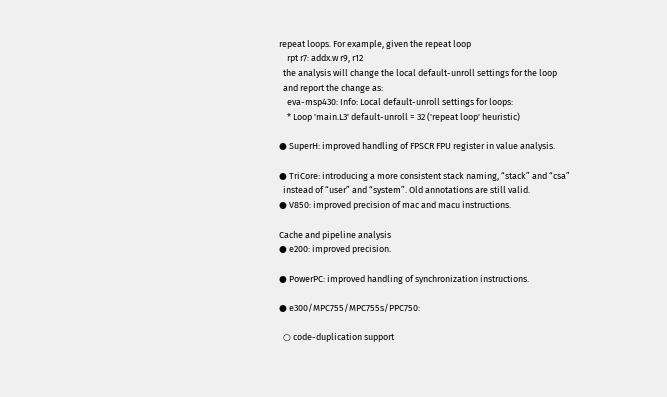repeat loops. For example, given the repeat loop
    rpt r7: addx.w r9, r12
  the analysis will change the local default-unroll settings for the loop
  and report the change as:
    eva-msp430: Info: Local default-unroll settings for loops:
    * Loop 'main.L3' default-unroll = 32 ('repeat loop' heuristic)

● SuperH: improved handling of FPSCR FPU register in value analysis.

● TriCore: introducing a more consistent stack naming, “stack” and “csa”
  instead of “user” and “system”. Old annotations are still valid.
● V850: improved precision of mac and macu instructions.

Cache and pipeline analysis
● e200: improved precision.

● PowerPC: improved handling of synchronization instructions.

● e300/MPC755/MPC755s/PPC750:

  ○ code-duplication support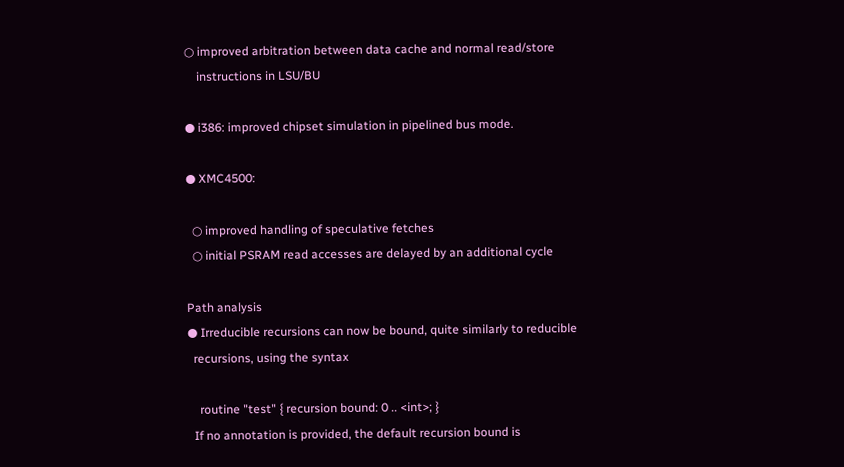○ improved arbitration between data cache and normal read/store
    instructions in LSU/BU

● i386: improved chipset simulation in pipelined bus mode.

● XMC4500:

  ○ improved handling of speculative fetches
  ○ initial PSRAM read accesses are delayed by an additional cycle

Path analysis
● Irreducible recursions can now be bound, quite similarly to reducible
  recursions, using the syntax

    routine "test" { recursion bound: 0 .. <int>; }
  If no annotation is provided, the default recursion bound is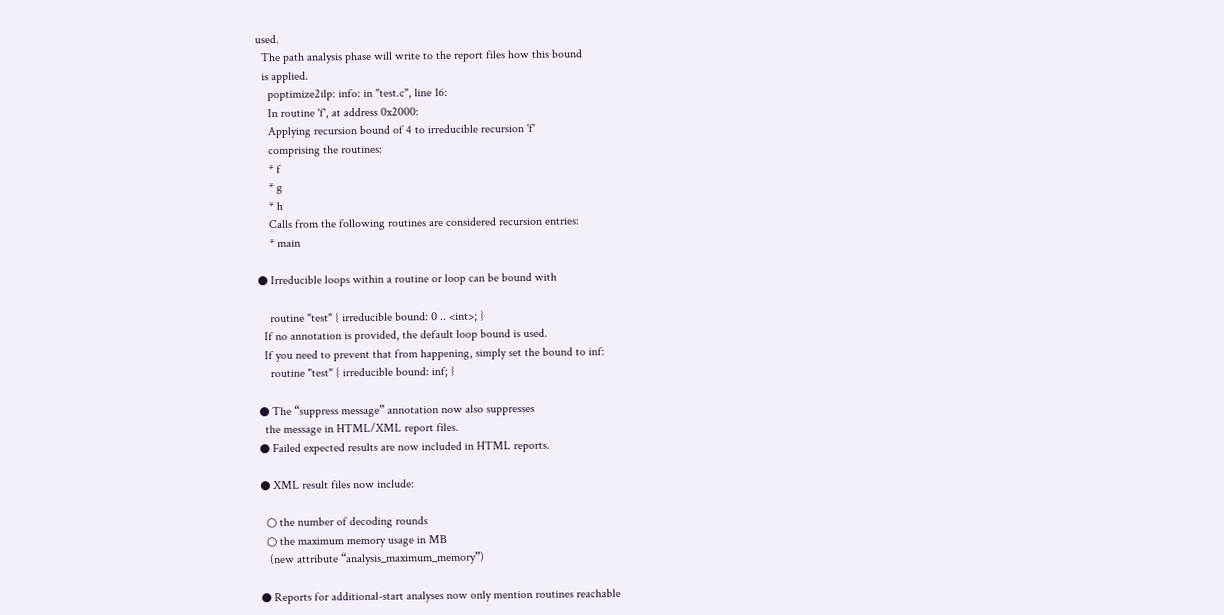used.
  The path analysis phase will write to the report files how this bound
  is applied.
    poptimize2ilp: info: in "test.c", line 16:
    In routine 'f', at address 0x2000:
    Applying recursion bound of 4 to irreducible recursion 'f'
    comprising the routines:
    * f
    * g
    * h
    Calls from the following routines are considered recursion entries:
    * main

● Irreducible loops within a routine or loop can be bound with

    routine "test" { irreducible bound: 0 .. <int>; }
  If no annotation is provided, the default loop bound is used.
  If you need to prevent that from happening, simply set the bound to inf:
    routine "test" { irreducible bound: inf; }

● The “suppress message” annotation now also suppresses
  the message in HTML/XML report files.
● Failed expected results are now included in HTML reports.

● XML result files now include:

  ○ the number of decoding rounds
  ○ the maximum memory usage in MB
   (new attribute “analysis_maximum_memory”)

● Reports for additional-start analyses now only mention routines reachable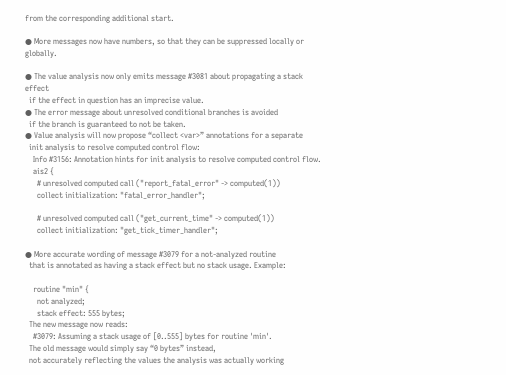from the corresponding additional start.

● More messages now have numbers, so that they can be suppressed locally or globally.

● The value analysis now only emits message #3081 about propagating a stack effect
  if the effect in question has an imprecise value.
● The error message about unresolved conditional branches is avoided
  if the branch is guaranteed to not be taken.
● Value analysis will now propose “collect <var>” annotations for a separate
  init analysis to resolve computed control flow:
    Info #3156: Annotation hints for init analysis to resolve computed control flow.
    ais2 {
      # unresolved computed call ("report_fatal_error" -> computed(1))
      collect initialization: "fatal_error_handler";

      # unresolved computed call ("get_current_time" -> computed(1))
      collect initialization: "get_tick_timer_handler";

● More accurate wording of message #3079 for a not-analyzed routine
  that is annotated as having a stack effect but no stack usage. Example:

    routine "min" {
      not analyzed;
      stack effect: 555 bytes;
  The new message now reads:
    #3079: Assuming a stack usage of [0..555] bytes for routine 'min'.
  The old message would simply say “0 bytes” instead,
  not accurately reflecting the values the analysis was actually working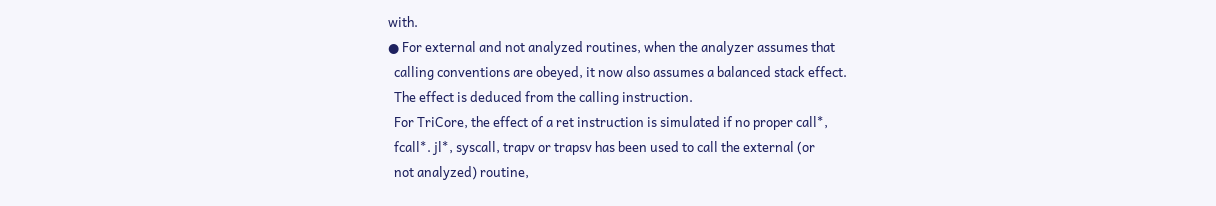with.
● For external and not analyzed routines, when the analyzer assumes that
  calling conventions are obeyed, it now also assumes a balanced stack effect.
  The effect is deduced from the calling instruction.
  For TriCore, the effect of a ret instruction is simulated if no proper call*,
  fcall*. jl*, syscall, trapv or trapsv has been used to call the external (or
  not analyzed) routine,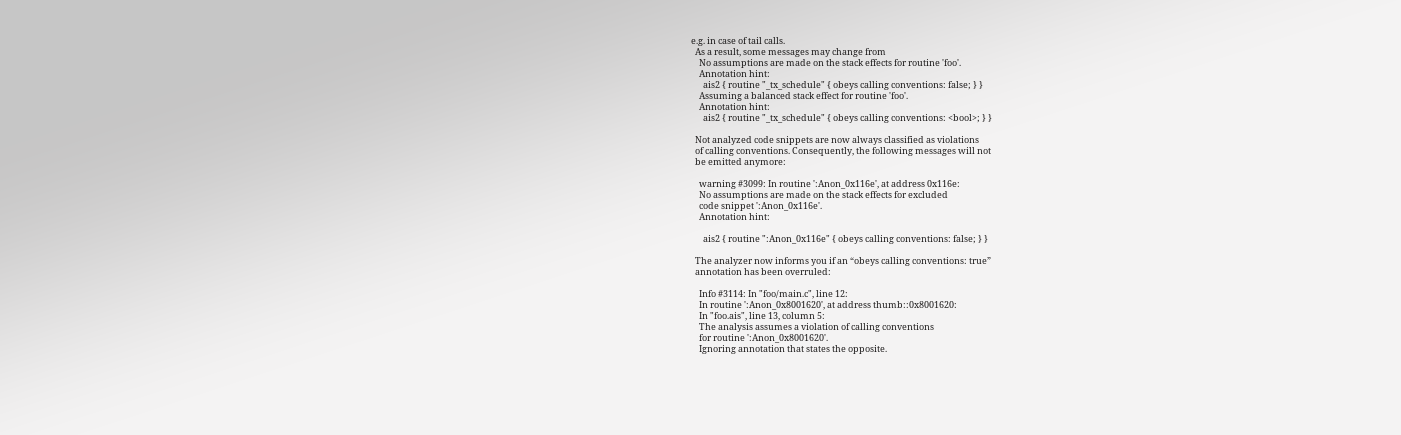e.g. in case of tail calls.
  As a result, some messages may change from
    No assumptions are made on the stack effects for routine 'foo'.
    Annotation hint:
      ais2 { routine "_tx_schedule" { obeys calling conventions: false; } }
    Assuming a balanced stack effect for routine 'foo'.
    Annotation hint:
      ais2 { routine "_tx_schedule" { obeys calling conventions: <bool>; } }

  Not analyzed code snippets are now always classified as violations
  of calling conventions. Consequently, the following messages will not
  be emitted anymore:

    warning #3099: In routine ':Anon_0x116e', at address 0x116e:
    No assumptions are made on the stack effects for excluded
    code snippet ':Anon_0x116e'.
    Annotation hint:

      ais2 { routine ":Anon_0x116e" { obeys calling conventions: false; } }

  The analyzer now informs you if an “obeys calling conventions: true”
  annotation has been overruled:

    Info #3114: In "foo/main.c", line 12:
    In routine ':Anon_0x8001620', at address thumb::0x8001620:
    In "foo.ais", line 13, column 5:
    The analysis assumes a violation of calling conventions
    for routine ':Anon_0x8001620'.
    Ignoring annotation that states the opposite.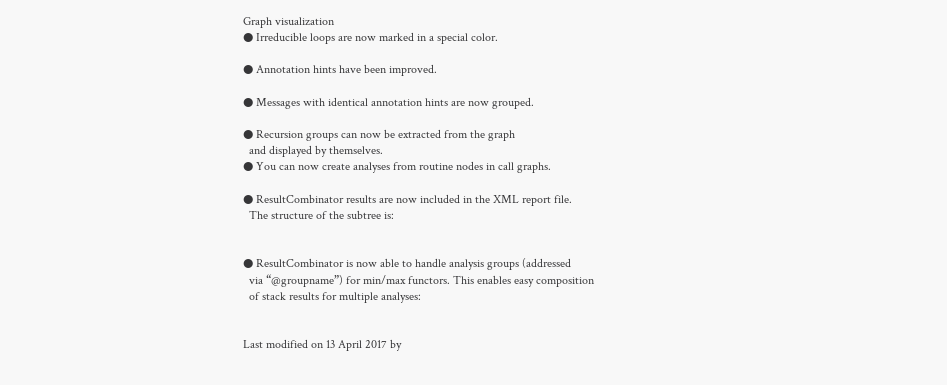Graph visualization
● Irreducible loops are now marked in a special color.

● Annotation hints have been improved.

● Messages with identical annotation hints are now grouped.

● Recursion groups can now be extracted from the graph
  and displayed by themselves.
● You can now create analyses from routine nodes in call graphs.

● ResultCombinator results are now included in the XML report file.
  The structure of the subtree is:


● ResultCombinator is now able to handle analysis groups (addressed
  via “@groupname”) for min/max functors. This enables easy composition
  of stack results for multiple analyses:


Last modified on 13 April 2017 by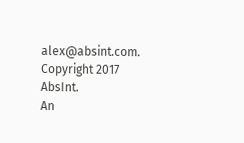alex@absint.com. Copyright 2017 AbsInt.
An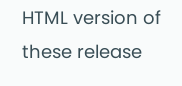HTML version of these release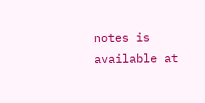notes is available at